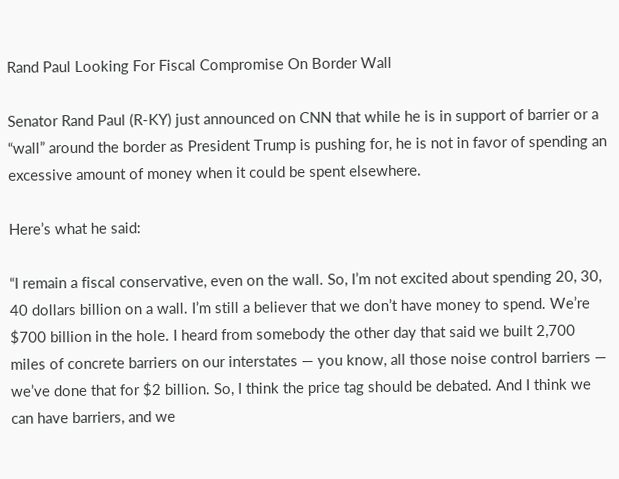Rand Paul Looking For Fiscal Compromise On Border Wall

Senator Rand Paul (R-KY) just announced on CNN that while he is in support of barrier or a “wall” around the border as President Trump is pushing for, he is not in favor of spending an excessive amount of money when it could be spent elsewhere.

Here’s what he said:

“I remain a fiscal conservative, even on the wall. So, I’m not excited about spending 20, 30, 40 dollars billion on a wall. I’m still a believer that we don’t have money to spend. We’re $700 billion in the hole. I heard from somebody the other day that said we built 2,700 miles of concrete barriers on our interstates — you know, all those noise control barriers — we’ve done that for $2 billion. So, I think the price tag should be debated. And I think we can have barriers, and we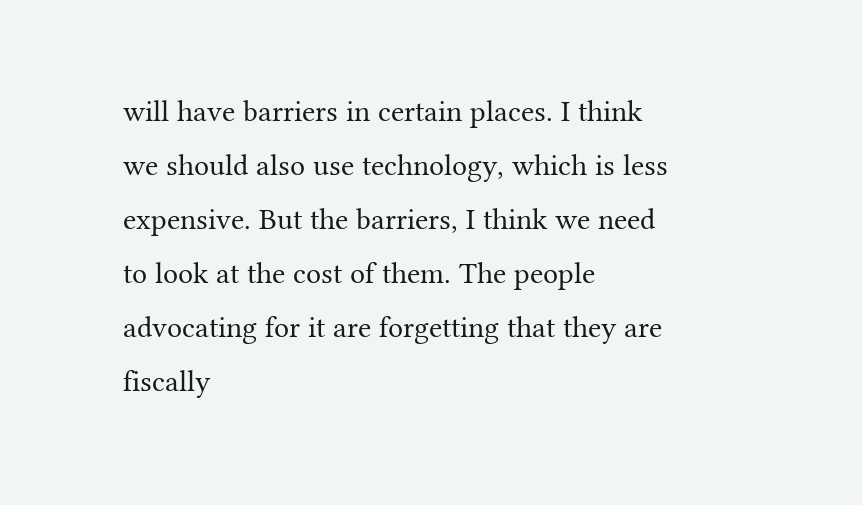will have barriers in certain places. I think we should also use technology, which is less expensive. But the barriers, I think we need to look at the cost of them. The people advocating for it are forgetting that they are fiscally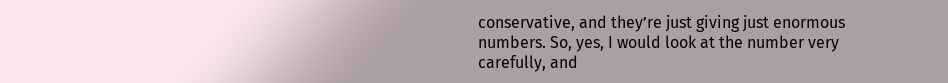conservative, and they’re just giving just enormous numbers. So, yes, I would look at the number very carefully, and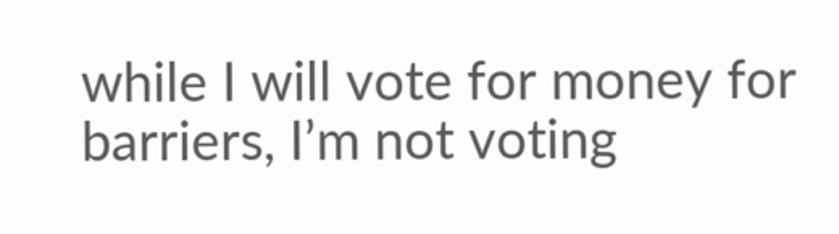while I will vote for money for barriers, I’m not voting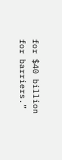for $40 billion for barriers.”